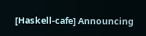[Haskell-cafe] Announcing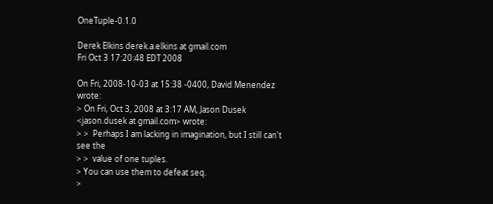OneTuple-0.1.0

Derek Elkins derek.a.elkins at gmail.com
Fri Oct 3 17:20:48 EDT 2008

On Fri, 2008-10-03 at 15:38 -0400, David Menendez wrote:
> On Fri, Oct 3, 2008 at 3:17 AM, Jason Dusek <jason.dusek at gmail.com> wrote:
> >  Perhaps I am lacking in imagination, but I still can't see the
> >  value of one tuples.
> You can use them to defeat seq.
>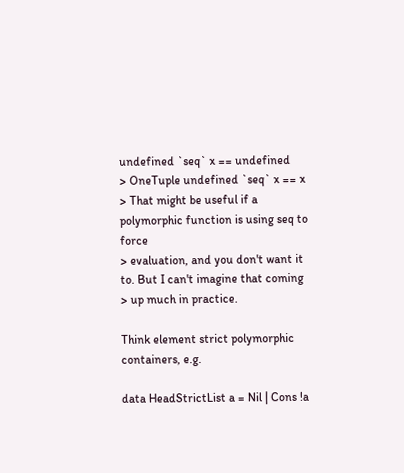undefined `seq` x == undefined
> OneTuple undefined `seq` x == x
> That might be useful if a polymorphic function is using seq to force
> evaluation, and you don't want it to. But I can't imagine that coming
> up much in practice.

Think element strict polymorphic containers, e.g.

data HeadStrictList a = Nil | Cons !a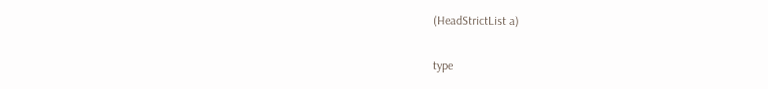(HeadStrictList a)


type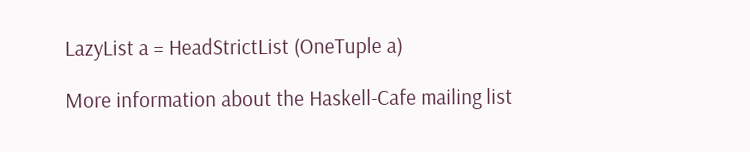LazyList a = HeadStrictList (OneTuple a)

More information about the Haskell-Cafe mailing list